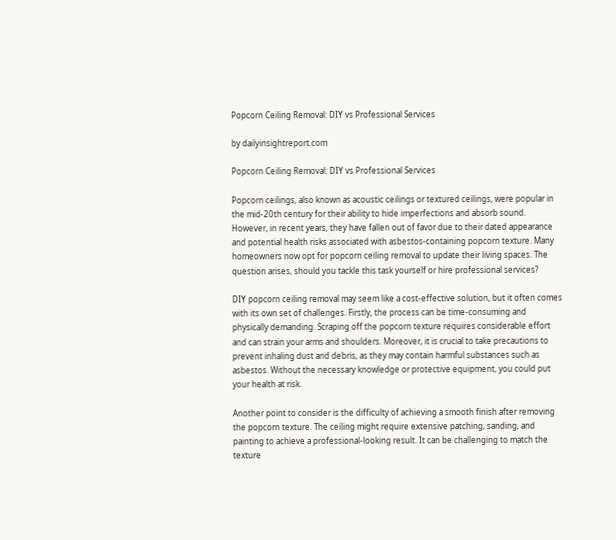Popcorn Ceiling Removal: DIY vs Professional Services

by dailyinsightreport.com

Popcorn Ceiling Removal: DIY vs Professional Services

Popcorn ceilings, also known as acoustic ceilings or textured ceilings, were popular in the mid-20th century for their ability to hide imperfections and absorb sound. However, in recent years, they have fallen out of favor due to their dated appearance and potential health risks associated with asbestos-containing popcorn texture. Many homeowners now opt for popcorn ceiling removal to update their living spaces. The question arises, should you tackle this task yourself or hire professional services?

DIY popcorn ceiling removal may seem like a cost-effective solution, but it often comes with its own set of challenges. Firstly, the process can be time-consuming and physically demanding. Scraping off the popcorn texture requires considerable effort and can strain your arms and shoulders. Moreover, it is crucial to take precautions to prevent inhaling dust and debris, as they may contain harmful substances such as asbestos. Without the necessary knowledge or protective equipment, you could put your health at risk.

Another point to consider is the difficulty of achieving a smooth finish after removing the popcorn texture. The ceiling might require extensive patching, sanding, and painting to achieve a professional-looking result. It can be challenging to match the texture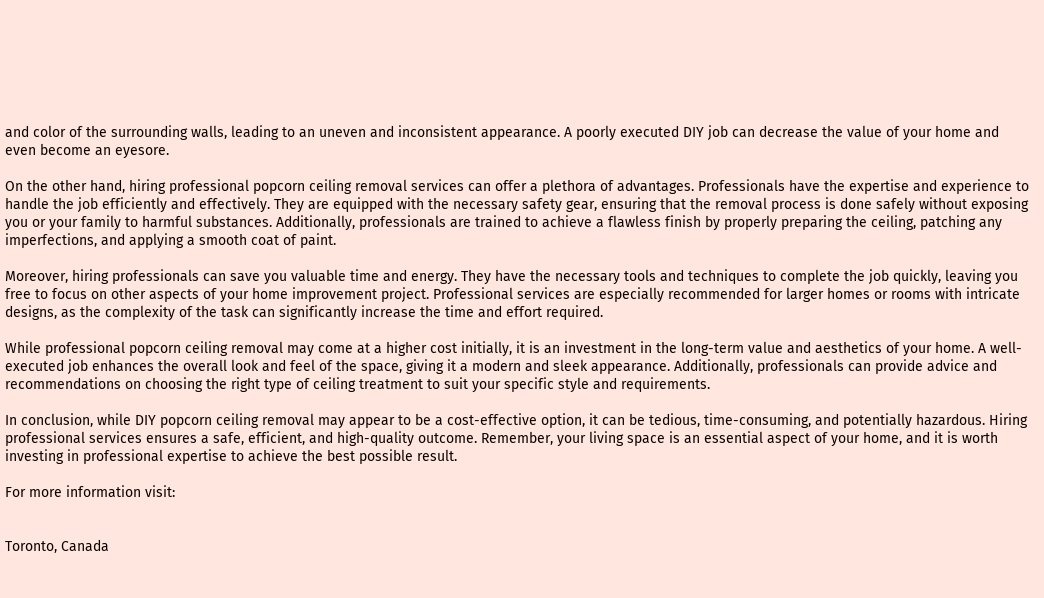and color of the surrounding walls, leading to an uneven and inconsistent appearance. A poorly executed DIY job can decrease the value of your home and even become an eyesore.

On the other hand, hiring professional popcorn ceiling removal services can offer a plethora of advantages. Professionals have the expertise and experience to handle the job efficiently and effectively. They are equipped with the necessary safety gear, ensuring that the removal process is done safely without exposing you or your family to harmful substances. Additionally, professionals are trained to achieve a flawless finish by properly preparing the ceiling, patching any imperfections, and applying a smooth coat of paint.

Moreover, hiring professionals can save you valuable time and energy. They have the necessary tools and techniques to complete the job quickly, leaving you free to focus on other aspects of your home improvement project. Professional services are especially recommended for larger homes or rooms with intricate designs, as the complexity of the task can significantly increase the time and effort required.

While professional popcorn ceiling removal may come at a higher cost initially, it is an investment in the long-term value and aesthetics of your home. A well-executed job enhances the overall look and feel of the space, giving it a modern and sleek appearance. Additionally, professionals can provide advice and recommendations on choosing the right type of ceiling treatment to suit your specific style and requirements.

In conclusion, while DIY popcorn ceiling removal may appear to be a cost-effective option, it can be tedious, time-consuming, and potentially hazardous. Hiring professional services ensures a safe, efficient, and high-quality outcome. Remember, your living space is an essential aspect of your home, and it is worth investing in professional expertise to achieve the best possible result.

For more information visit:


Toronto, Canada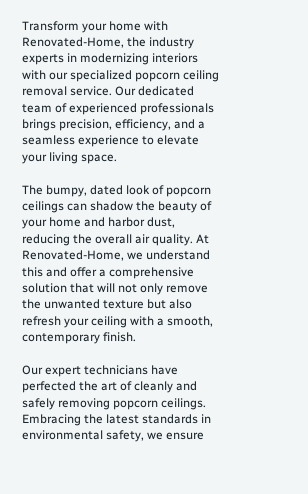Transform your home with Renovated-Home, the industry experts in modernizing interiors with our specialized popcorn ceiling removal service. Our dedicated team of experienced professionals brings precision, efficiency, and a seamless experience to elevate your living space.

The bumpy, dated look of popcorn ceilings can shadow the beauty of your home and harbor dust, reducing the overall air quality. At Renovated-Home, we understand this and offer a comprehensive solution that will not only remove the unwanted texture but also refresh your ceiling with a smooth, contemporary finish.

Our expert technicians have perfected the art of cleanly and safely removing popcorn ceilings. Embracing the latest standards in environmental safety, we ensure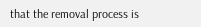that the removal process is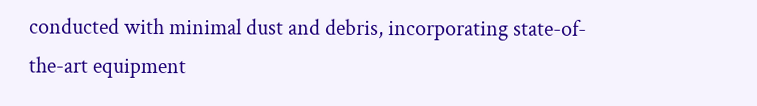conducted with minimal dust and debris, incorporating state-of-the-art equipment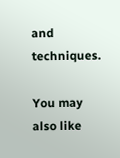and techniques.

You may also like